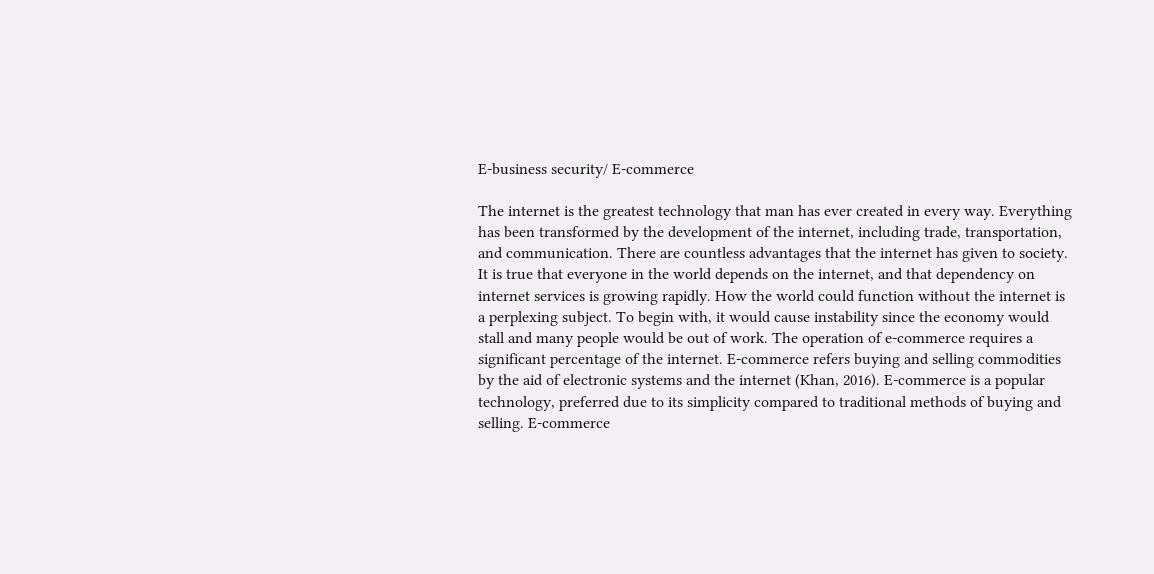E-business security/ E-commerce

The internet is the greatest technology that man has ever created in every way. Everything has been transformed by the development of the internet, including trade, transportation, and communication. There are countless advantages that the internet has given to society. It is true that everyone in the world depends on the internet, and that dependency on internet services is growing rapidly. How the world could function without the internet is a perplexing subject. To begin with, it would cause instability since the economy would stall and many people would be out of work. The operation of e-commerce requires a significant percentage of the internet. E-commerce refers buying and selling commodities by the aid of electronic systems and the internet (Khan, 2016). E-commerce is a popular technology, preferred due to its simplicity compared to traditional methods of buying and selling. E-commerce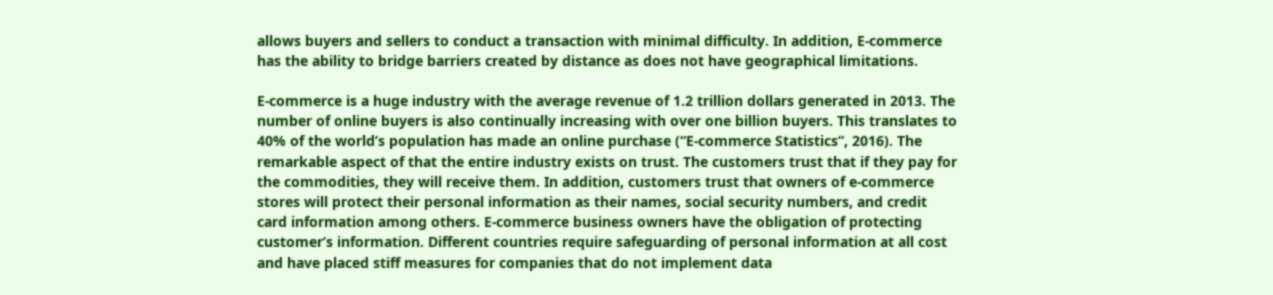allows buyers and sellers to conduct a transaction with minimal difficulty. In addition, E-commerce has the ability to bridge barriers created by distance as does not have geographical limitations.

E-commerce is a huge industry with the average revenue of 1.2 trillion dollars generated in 2013. The number of online buyers is also continually increasing with over one billion buyers. This translates to 40% of the world’s population has made an online purchase (“E-commerce Statistics”, 2016). The remarkable aspect of that the entire industry exists on trust. The customers trust that if they pay for the commodities, they will receive them. In addition, customers trust that owners of e-commerce stores will protect their personal information as their names, social security numbers, and credit card information among others. E-commerce business owners have the obligation of protecting customer’s information. Different countries require safeguarding of personal information at all cost and have placed stiff measures for companies that do not implement data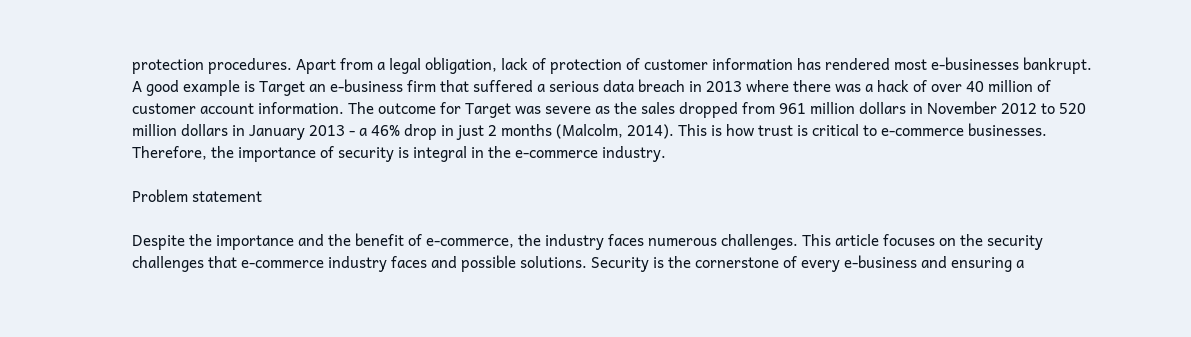protection procedures. Apart from a legal obligation, lack of protection of customer information has rendered most e-businesses bankrupt. A good example is Target an e-business firm that suffered a serious data breach in 2013 where there was a hack of over 40 million of customer account information. The outcome for Target was severe as the sales dropped from 961 million dollars in November 2012 to 520 million dollars in January 2013 - a 46% drop in just 2 months (Malcolm, 2014). This is how trust is critical to e-commerce businesses. Therefore, the importance of security is integral in the e-commerce industry.

Problem statement

Despite the importance and the benefit of e-commerce, the industry faces numerous challenges. This article focuses on the security challenges that e-commerce industry faces and possible solutions. Security is the cornerstone of every e-business and ensuring a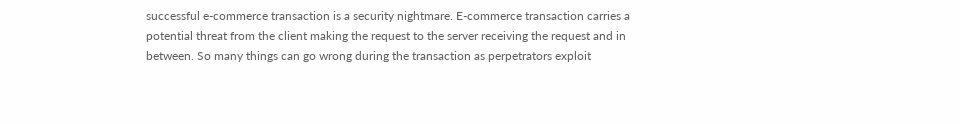successful e-commerce transaction is a security nightmare. E-commerce transaction carries a potential threat from the client making the request to the server receiving the request and in between. So many things can go wrong during the transaction as perpetrators exploit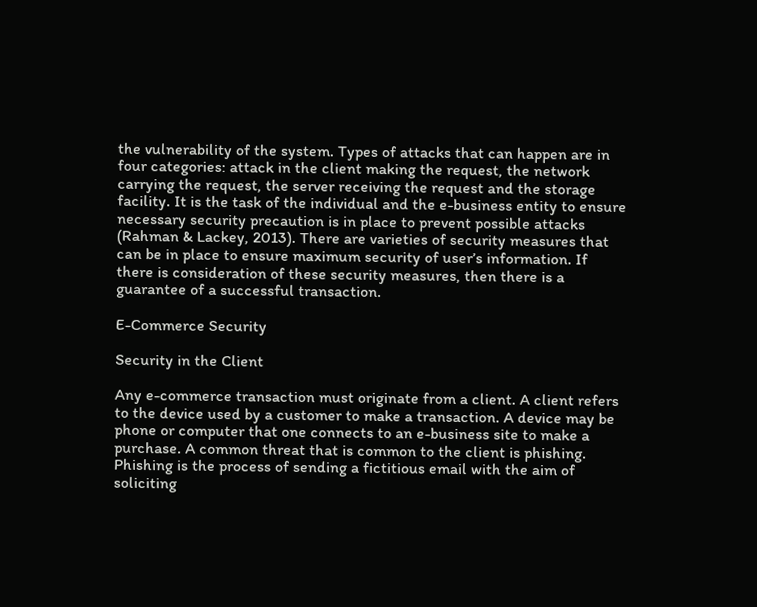the vulnerability of the system. Types of attacks that can happen are in four categories: attack in the client making the request, the network carrying the request, the server receiving the request and the storage facility. It is the task of the individual and the e-business entity to ensure necessary security precaution is in place to prevent possible attacks (Rahman & Lackey, 2013). There are varieties of security measures that can be in place to ensure maximum security of user’s information. If there is consideration of these security measures, then there is a guarantee of a successful transaction.

E-Commerce Security

Security in the Client

Any e-commerce transaction must originate from a client. A client refers to the device used by a customer to make a transaction. A device may be phone or computer that one connects to an e-business site to make a purchase. A common threat that is common to the client is phishing. Phishing is the process of sending a fictitious email with the aim of soliciting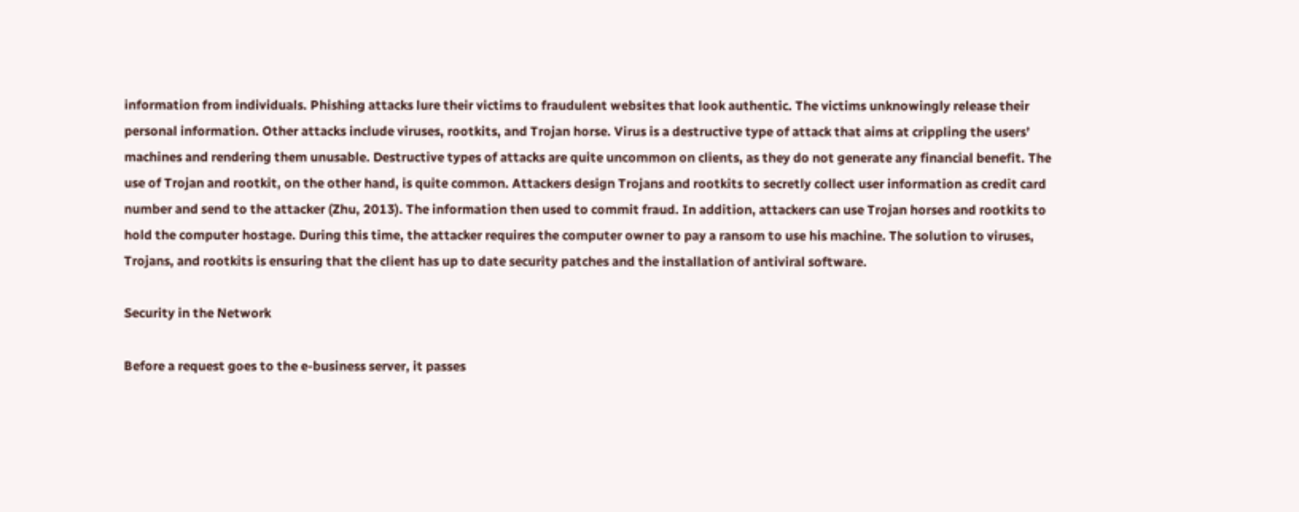information from individuals. Phishing attacks lure their victims to fraudulent websites that look authentic. The victims unknowingly release their personal information. Other attacks include viruses, rootkits, and Trojan horse. Virus is a destructive type of attack that aims at crippling the users’ machines and rendering them unusable. Destructive types of attacks are quite uncommon on clients, as they do not generate any financial benefit. The use of Trojan and rootkit, on the other hand, is quite common. Attackers design Trojans and rootkits to secretly collect user information as credit card number and send to the attacker (Zhu, 2013). The information then used to commit fraud. In addition, attackers can use Trojan horses and rootkits to hold the computer hostage. During this time, the attacker requires the computer owner to pay a ransom to use his machine. The solution to viruses, Trojans, and rootkits is ensuring that the client has up to date security patches and the installation of antiviral software.

Security in the Network

Before a request goes to the e-business server, it passes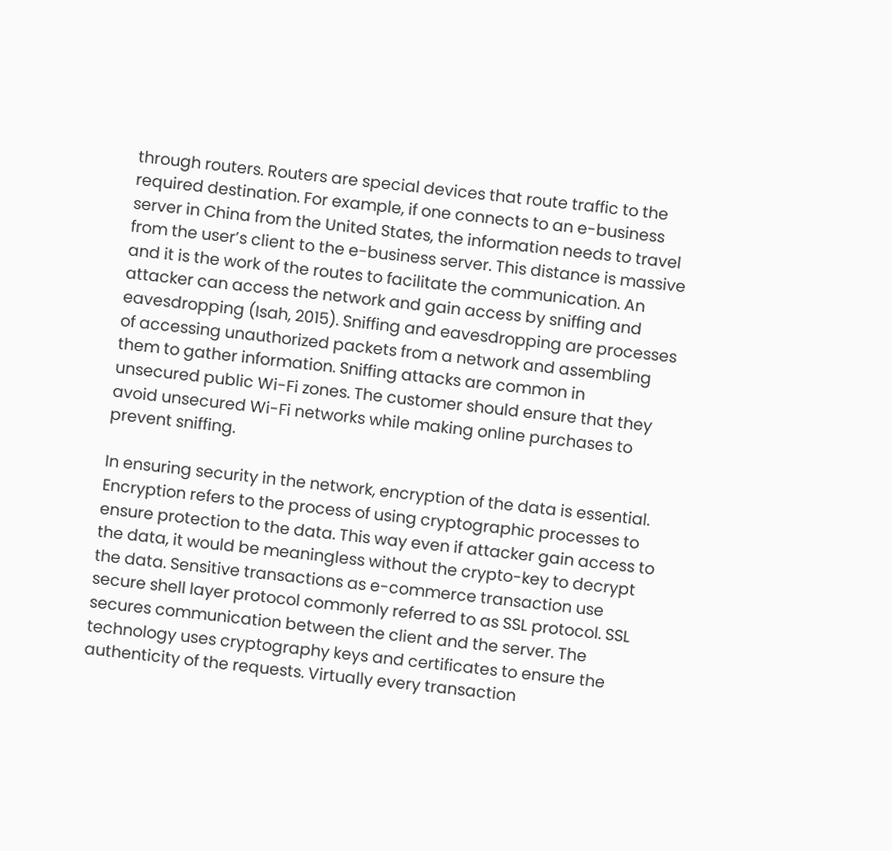through routers. Routers are special devices that route traffic to the required destination. For example, if one connects to an e-business server in China from the United States, the information needs to travel from the user’s client to the e-business server. This distance is massive and it is the work of the routes to facilitate the communication. An attacker can access the network and gain access by sniffing and eavesdropping (Isah, 2015). Sniffing and eavesdropping are processes of accessing unauthorized packets from a network and assembling them to gather information. Sniffing attacks are common in unsecured public Wi-Fi zones. The customer should ensure that they avoid unsecured Wi-Fi networks while making online purchases to prevent sniffing.

In ensuring security in the network, encryption of the data is essential. Encryption refers to the process of using cryptographic processes to ensure protection to the data. This way even if attacker gain access to the data, it would be meaningless without the crypto-key to decrypt the data. Sensitive transactions as e-commerce transaction use secure shell layer protocol commonly referred to as SSL protocol. SSL secures communication between the client and the server. The technology uses cryptography keys and certificates to ensure the authenticity of the requests. Virtually every transaction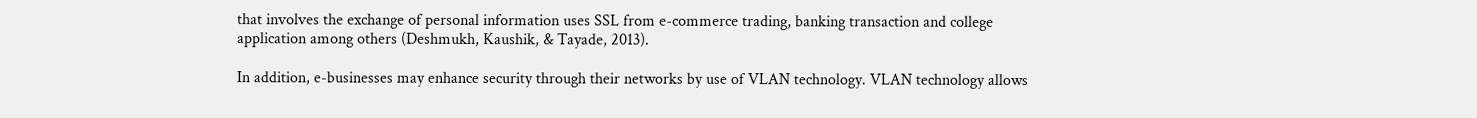that involves the exchange of personal information uses SSL from e-commerce trading, banking transaction and college application among others (Deshmukh, Kaushik, & Tayade, 2013).

In addition, e-businesses may enhance security through their networks by use of VLAN technology. VLAN technology allows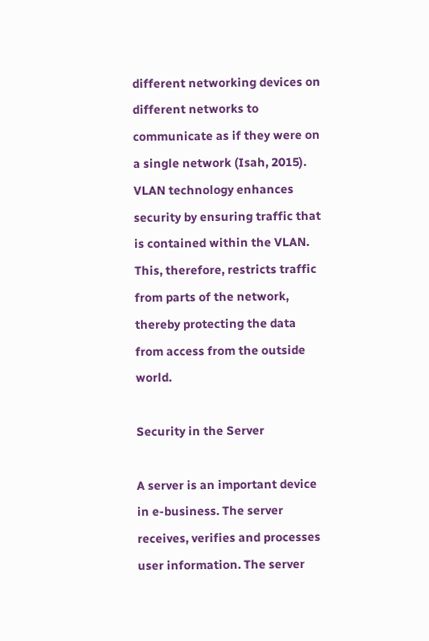different networking devices on different networks to communicate as if they were on a single network (Isah, 2015). VLAN technology enhances security by ensuring traffic that is contained within the VLAN. This, therefore, restricts traffic from parts of the network, thereby protecting the data from access from the outside world.

Security in the Server

A server is an important device in e-business. The server receives, verifies and processes user information. The server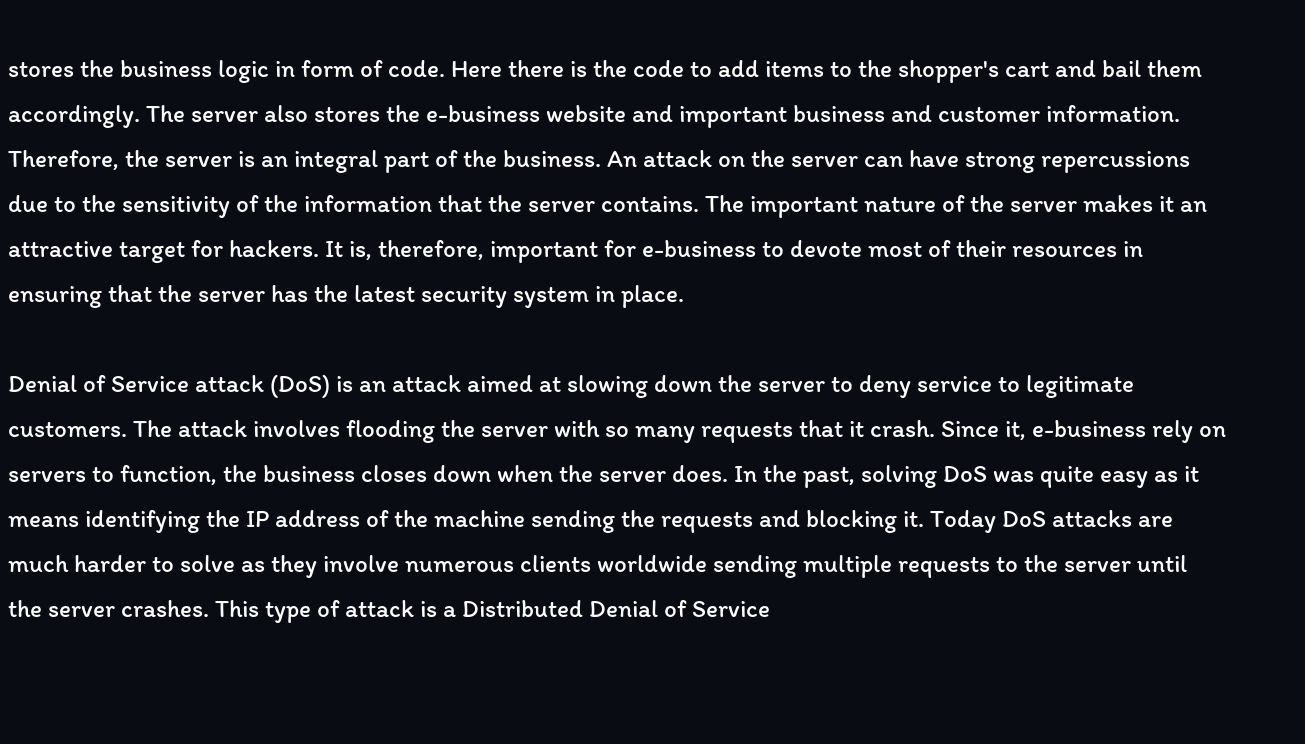stores the business logic in form of code. Here there is the code to add items to the shopper's cart and bail them accordingly. The server also stores the e-business website and important business and customer information. Therefore, the server is an integral part of the business. An attack on the server can have strong repercussions due to the sensitivity of the information that the server contains. The important nature of the server makes it an attractive target for hackers. It is, therefore, important for e-business to devote most of their resources in ensuring that the server has the latest security system in place.

Denial of Service attack (DoS) is an attack aimed at slowing down the server to deny service to legitimate customers. The attack involves flooding the server with so many requests that it crash. Since it, e-business rely on servers to function, the business closes down when the server does. In the past, solving DoS was quite easy as it means identifying the IP address of the machine sending the requests and blocking it. Today DoS attacks are much harder to solve as they involve numerous clients worldwide sending multiple requests to the server until the server crashes. This type of attack is a Distributed Denial of Service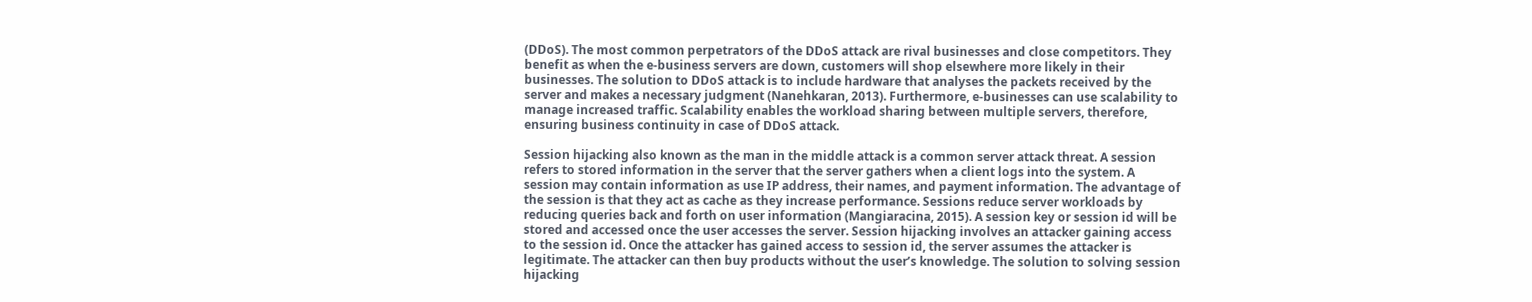(DDoS). The most common perpetrators of the DDoS attack are rival businesses and close competitors. They benefit as when the e-business servers are down, customers will shop elsewhere more likely in their businesses. The solution to DDoS attack is to include hardware that analyses the packets received by the server and makes a necessary judgment (Nanehkaran, 2013). Furthermore, e-businesses can use scalability to manage increased traffic. Scalability enables the workload sharing between multiple servers, therefore, ensuring business continuity in case of DDoS attack.

Session hijacking also known as the man in the middle attack is a common server attack threat. A session refers to stored information in the server that the server gathers when a client logs into the system. A session may contain information as use IP address, their names, and payment information. The advantage of the session is that they act as cache as they increase performance. Sessions reduce server workloads by reducing queries back and forth on user information (Mangiaracina, 2015). A session key or session id will be stored and accessed once the user accesses the server. Session hijacking involves an attacker gaining access to the session id. Once the attacker has gained access to session id, the server assumes the attacker is legitimate. The attacker can then buy products without the user’s knowledge. The solution to solving session hijacking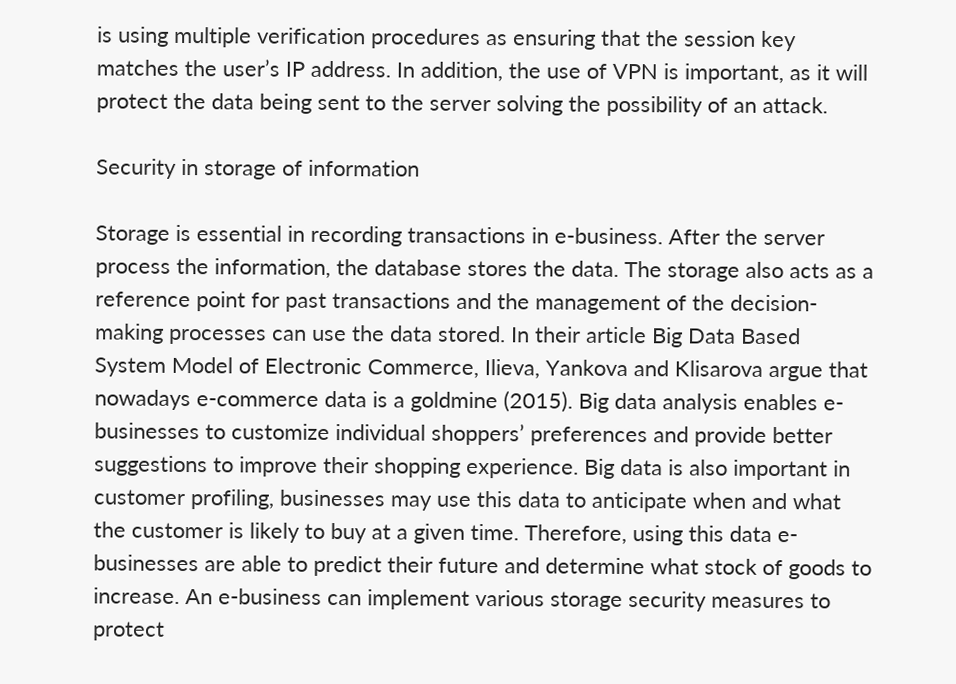is using multiple verification procedures as ensuring that the session key matches the user’s IP address. In addition, the use of VPN is important, as it will protect the data being sent to the server solving the possibility of an attack.

Security in storage of information

Storage is essential in recording transactions in e-business. After the server process the information, the database stores the data. The storage also acts as a reference point for past transactions and the management of the decision-making processes can use the data stored. In their article Big Data Based System Model of Electronic Commerce, Ilieva, Yankova and Klisarova argue that nowadays e-commerce data is a goldmine (2015). Big data analysis enables e-businesses to customize individual shoppers’ preferences and provide better suggestions to improve their shopping experience. Big data is also important in customer profiling, businesses may use this data to anticipate when and what the customer is likely to buy at a given time. Therefore, using this data e-businesses are able to predict their future and determine what stock of goods to increase. An e-business can implement various storage security measures to protect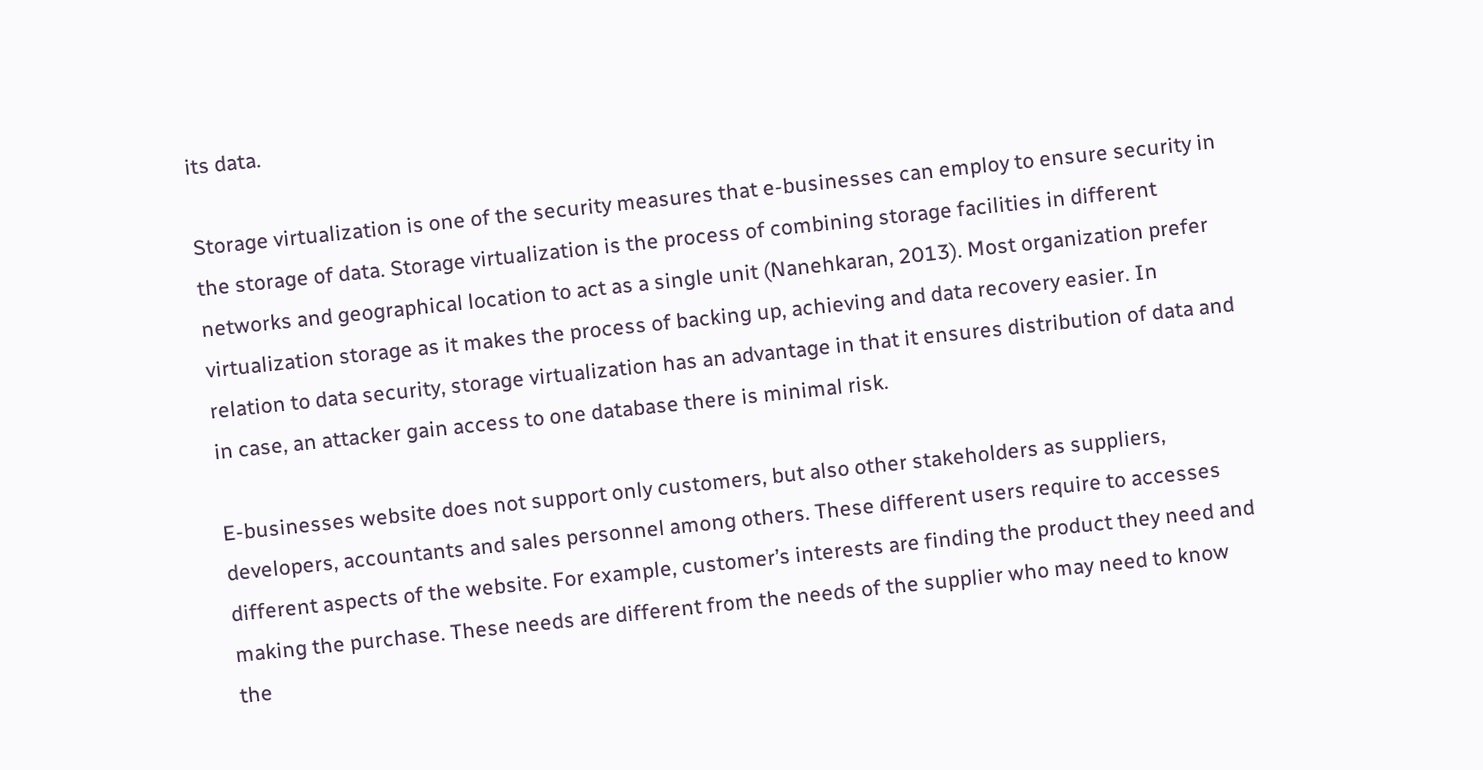its data.

Storage virtualization is one of the security measures that e-businesses can employ to ensure security in the storage of data. Storage virtualization is the process of combining storage facilities in different networks and geographical location to act as a single unit (Nanehkaran, 2013). Most organization prefer virtualization storage as it makes the process of backing up, achieving and data recovery easier. In relation to data security, storage virtualization has an advantage in that it ensures distribution of data and in case, an attacker gain access to one database there is minimal risk.

E-businesses website does not support only customers, but also other stakeholders as suppliers, developers, accountants and sales personnel among others. These different users require to accesses different aspects of the website. For example, customer’s interests are finding the product they need and making the purchase. These needs are different from the needs of the supplier who may need to know the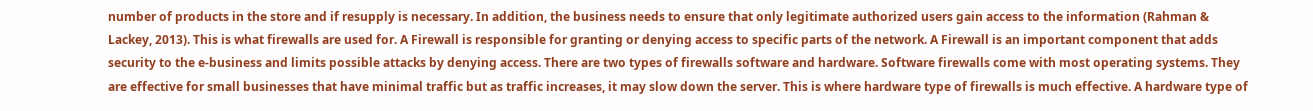number of products in the store and if resupply is necessary. In addition, the business needs to ensure that only legitimate authorized users gain access to the information (Rahman & Lackey, 2013). This is what firewalls are used for. A Firewall is responsible for granting or denying access to specific parts of the network. A Firewall is an important component that adds security to the e-business and limits possible attacks by denying access. There are two types of firewalls software and hardware. Software firewalls come with most operating systems. They are effective for small businesses that have minimal traffic but as traffic increases, it may slow down the server. This is where hardware type of firewalls is much effective. A hardware type of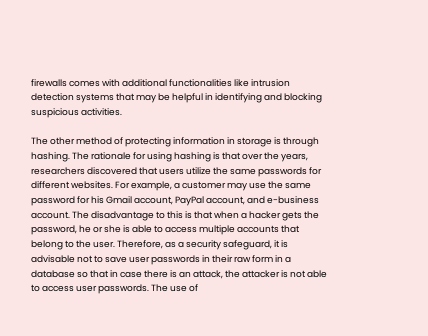firewalls comes with additional functionalities like intrusion detection systems that may be helpful in identifying and blocking suspicious activities.

The other method of protecting information in storage is through hashing. The rationale for using hashing is that over the years, researchers discovered that users utilize the same passwords for different websites. For example, a customer may use the same password for his Gmail account, PayPal account, and e-business account. The disadvantage to this is that when a hacker gets the password, he or she is able to access multiple accounts that belong to the user. Therefore, as a security safeguard, it is advisable not to save user passwords in their raw form in a database so that in case there is an attack, the attacker is not able to access user passwords. The use of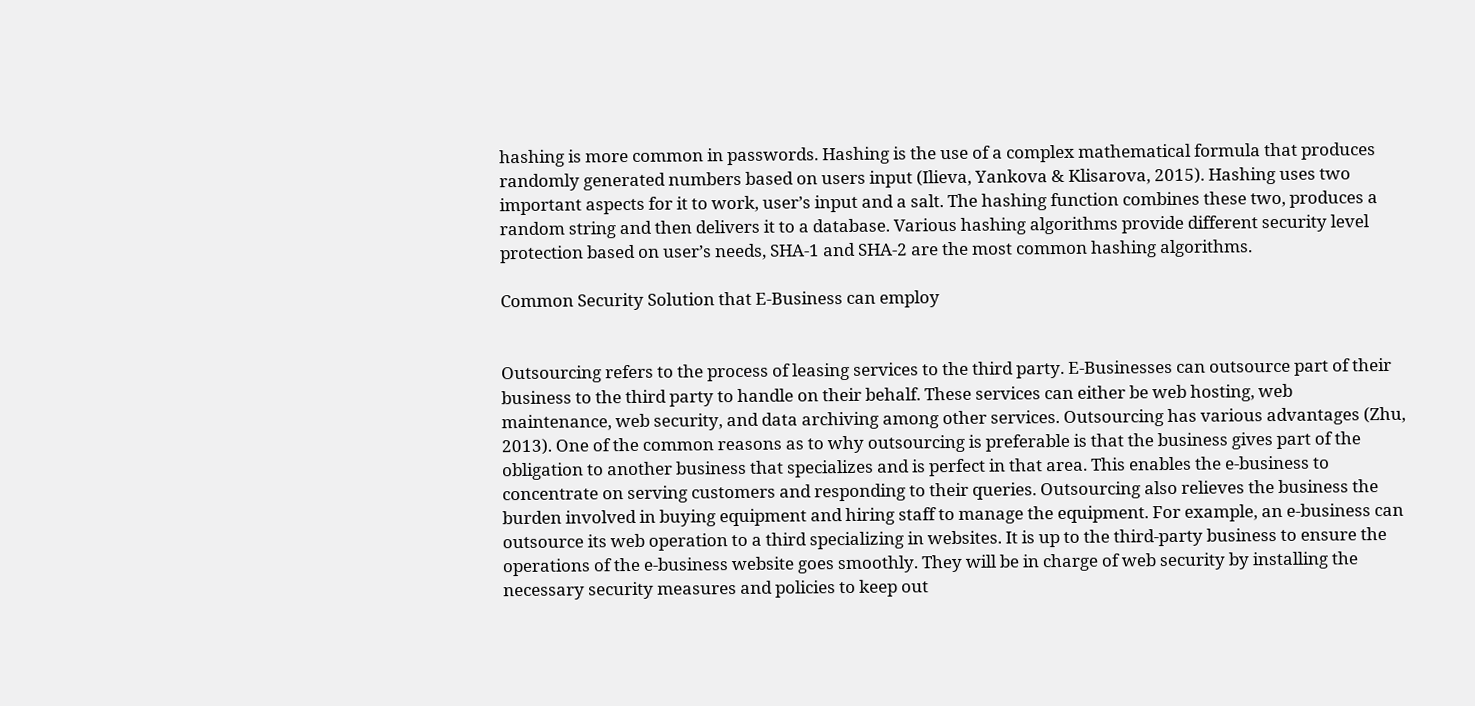hashing is more common in passwords. Hashing is the use of a complex mathematical formula that produces randomly generated numbers based on users input (Ilieva, Yankova & Klisarova, 2015). Hashing uses two important aspects for it to work, user’s input and a salt. The hashing function combines these two, produces a random string and then delivers it to a database. Various hashing algorithms provide different security level protection based on user’s needs, SHA-1 and SHA-2 are the most common hashing algorithms.

Common Security Solution that E-Business can employ


Outsourcing refers to the process of leasing services to the third party. E-Businesses can outsource part of their business to the third party to handle on their behalf. These services can either be web hosting, web maintenance, web security, and data archiving among other services. Outsourcing has various advantages (Zhu, 2013). One of the common reasons as to why outsourcing is preferable is that the business gives part of the obligation to another business that specializes and is perfect in that area. This enables the e-business to concentrate on serving customers and responding to their queries. Outsourcing also relieves the business the burden involved in buying equipment and hiring staff to manage the equipment. For example, an e-business can outsource its web operation to a third specializing in websites. It is up to the third-party business to ensure the operations of the e-business website goes smoothly. They will be in charge of web security by installing the necessary security measures and policies to keep out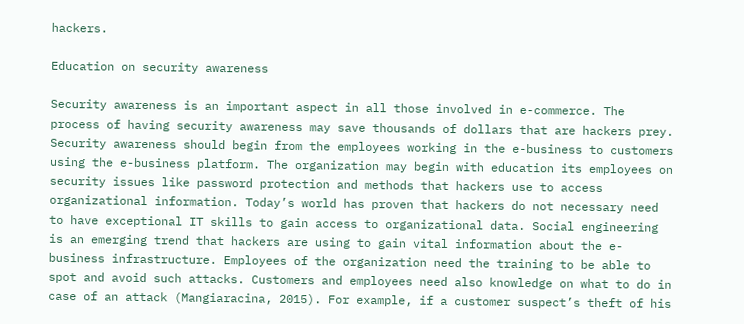hackers.

Education on security awareness

Security awareness is an important aspect in all those involved in e-commerce. The process of having security awareness may save thousands of dollars that are hackers prey. Security awareness should begin from the employees working in the e-business to customers using the e-business platform. The organization may begin with education its employees on security issues like password protection and methods that hackers use to access organizational information. Today’s world has proven that hackers do not necessary need to have exceptional IT skills to gain access to organizational data. Social engineering is an emerging trend that hackers are using to gain vital information about the e-business infrastructure. Employees of the organization need the training to be able to spot and avoid such attacks. Customers and employees need also knowledge on what to do in case of an attack (Mangiaracina, 2015). For example, if a customer suspect’s theft of his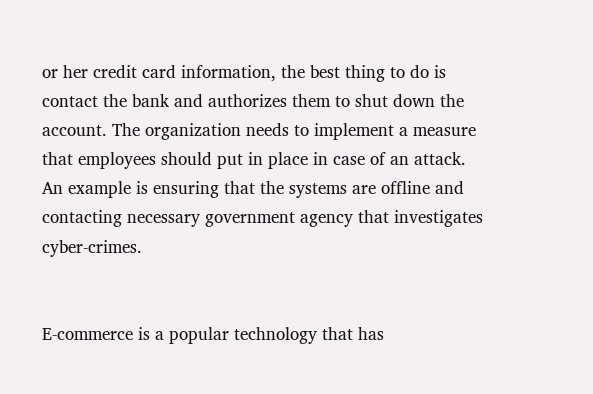or her credit card information, the best thing to do is contact the bank and authorizes them to shut down the account. The organization needs to implement a measure that employees should put in place in case of an attack. An example is ensuring that the systems are offline and contacting necessary government agency that investigates cyber-crimes.


E-commerce is a popular technology that has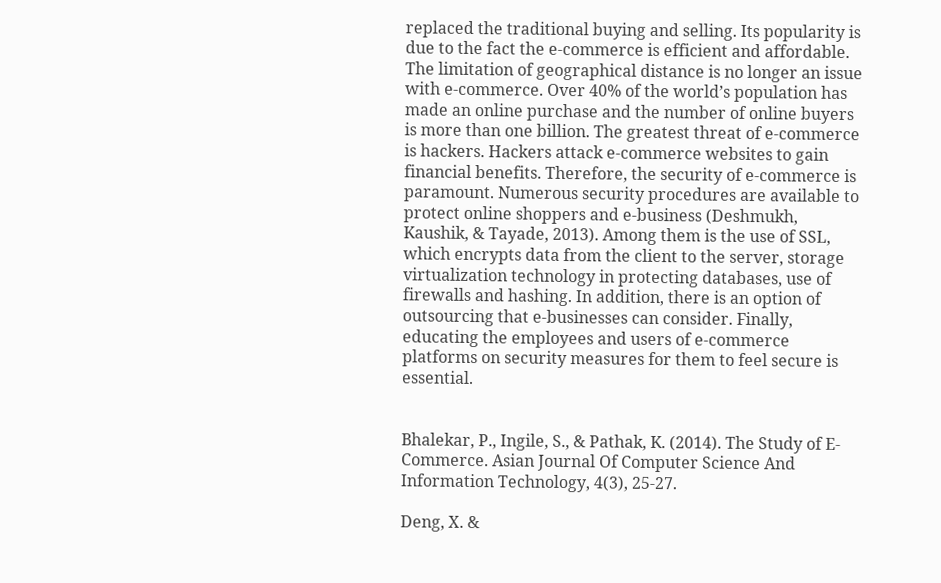replaced the traditional buying and selling. Its popularity is due to the fact the e-commerce is efficient and affordable. The limitation of geographical distance is no longer an issue with e-commerce. Over 40% of the world’s population has made an online purchase and the number of online buyers is more than one billion. The greatest threat of e-commerce is hackers. Hackers attack e-commerce websites to gain financial benefits. Therefore, the security of e-commerce is paramount. Numerous security procedures are available to protect online shoppers and e-business (Deshmukh, Kaushik, & Tayade, 2013). Among them is the use of SSL, which encrypts data from the client to the server, storage virtualization technology in protecting databases, use of firewalls and hashing. In addition, there is an option of outsourcing that e-businesses can consider. Finally, educating the employees and users of e-commerce platforms on security measures for them to feel secure is essential.


Bhalekar, P., Ingile, S., & Pathak, K. (2014). The Study of E-Commerce. Asian Journal Of Computer Science And Information Technology, 4(3), 25-27.

Deng, X. &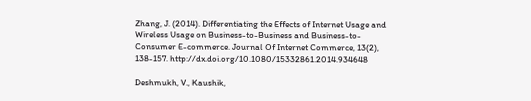Zhang, J. (2014). Differentiating the Effects of Internet Usage and Wireless Usage on Business-to-Business and Business-to-Consumer E-commerce. Journal Of Internet Commerce, 13(2), 138-157. http://dx.doi.org/10.1080/15332861.2014.934648

Deshmukh, V., Kaushik,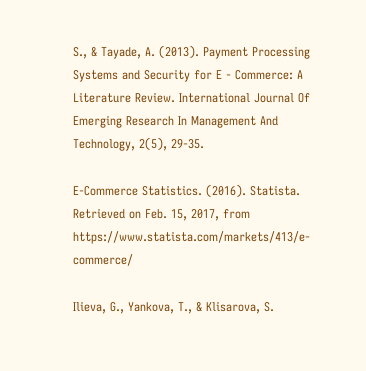S., & Tayade, A. (2013). Payment Processing Systems and Security for E - Commerce: A Literature Review. International Journal Of Emerging Research In Management And Technology, 2(5), 29-35.

E-Commerce Statistics. (2016). Statista. Retrieved on Feb. 15, 2017, from https://www.statista.com/markets/413/e-commerce/

Ilieva, G., Yankova, T., & Klisarova, S.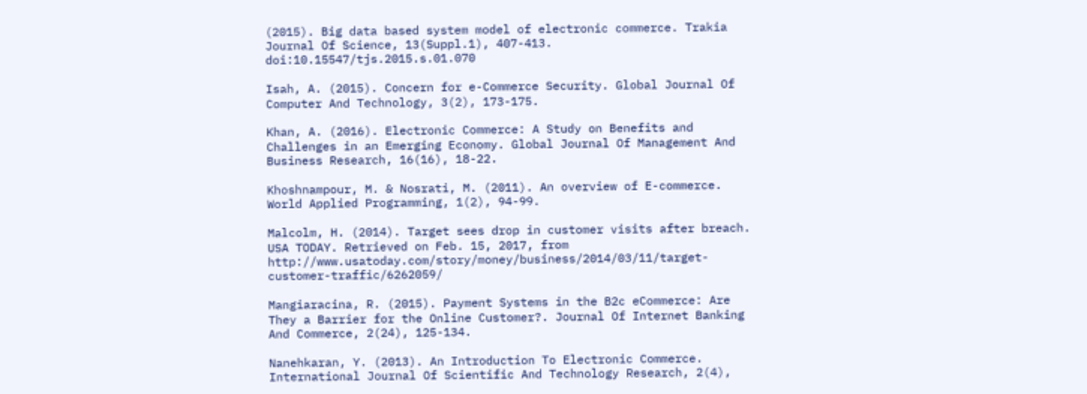(2015). Big data based system model of electronic commerce. Trakia Journal Of Science, 13(Suppl.1), 407-413. doi:10.15547/tjs.2015.s.01.070

Isah, A. (2015). Concern for e-Commerce Security. Global Journal Of Computer And Technology, 3(2), 173-175.

Khan, A. (2016). Electronic Commerce: A Study on Benefits and Challenges in an Emerging Economy. Global Journal Of Management And Business Research, 16(16), 18-22.

Khoshnampour, M. & Nosrati, M. (2011). An overview of E-commerce. World Applied Programming, 1(2), 94-99.

Malcolm, H. (2014). Target sees drop in customer visits after breach. USA TODAY. Retrieved on Feb. 15, 2017, from http://www.usatoday.com/story/money/business/2014/03/11/target-customer-traffic/6262059/

Mangiaracina, R. (2015). Payment Systems in the B2c eCommerce: Are They a Barrier for the Online Customer?. Journal Of Internet Banking And Commerce, 2(24), 125-134.

Nanehkaran, Y. (2013). An Introduction To Electronic Commerce. International Journal Of Scientific And Technology Research, 2(4),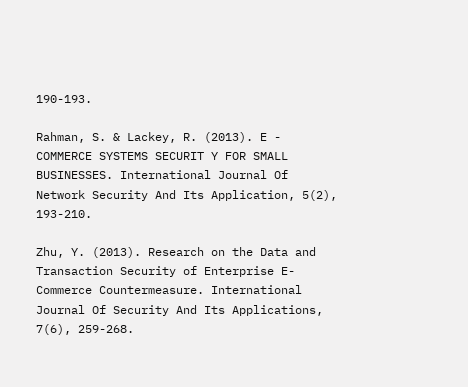190-193.

Rahman, S. & Lackey, R. (2013). E - COMMERCE SYSTEMS SECURIT Y FOR SMALL BUSINESSES. International Journal Of Network Security And Its Application, 5(2), 193-210.

Zhu, Y. (2013). Research on the Data and Transaction Security of Enterprise E-Commerce Countermeasure. International Journal Of Security And Its Applications, 7(6), 259-268.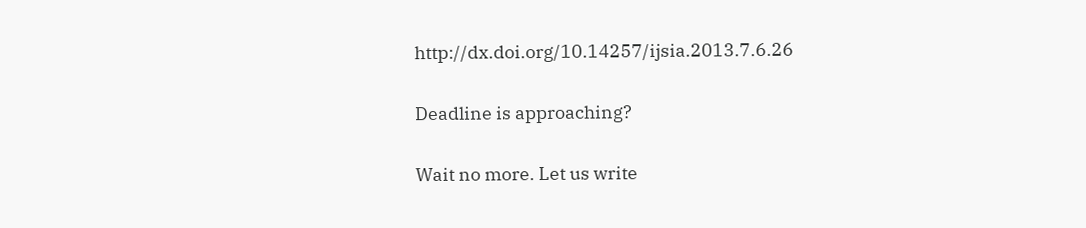http://dx.doi.org/10.14257/ijsia.2013.7.6.26

Deadline is approaching?

Wait no more. Let us write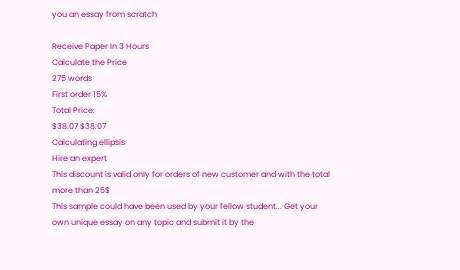you an essay from scratch

Receive Paper In 3 Hours
Calculate the Price
275 words
First order 15%
Total Price:
$38.07 $38.07
Calculating ellipsis
Hire an expert
This discount is valid only for orders of new customer and with the total more than 25$
This sample could have been used by your fellow student... Get your own unique essay on any topic and submit it by the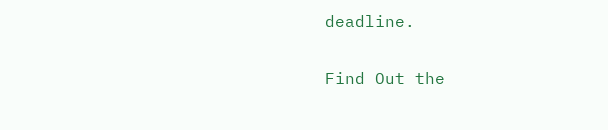deadline.

Find Out the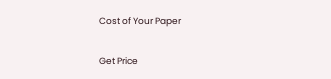Cost of Your Paper

Get Price